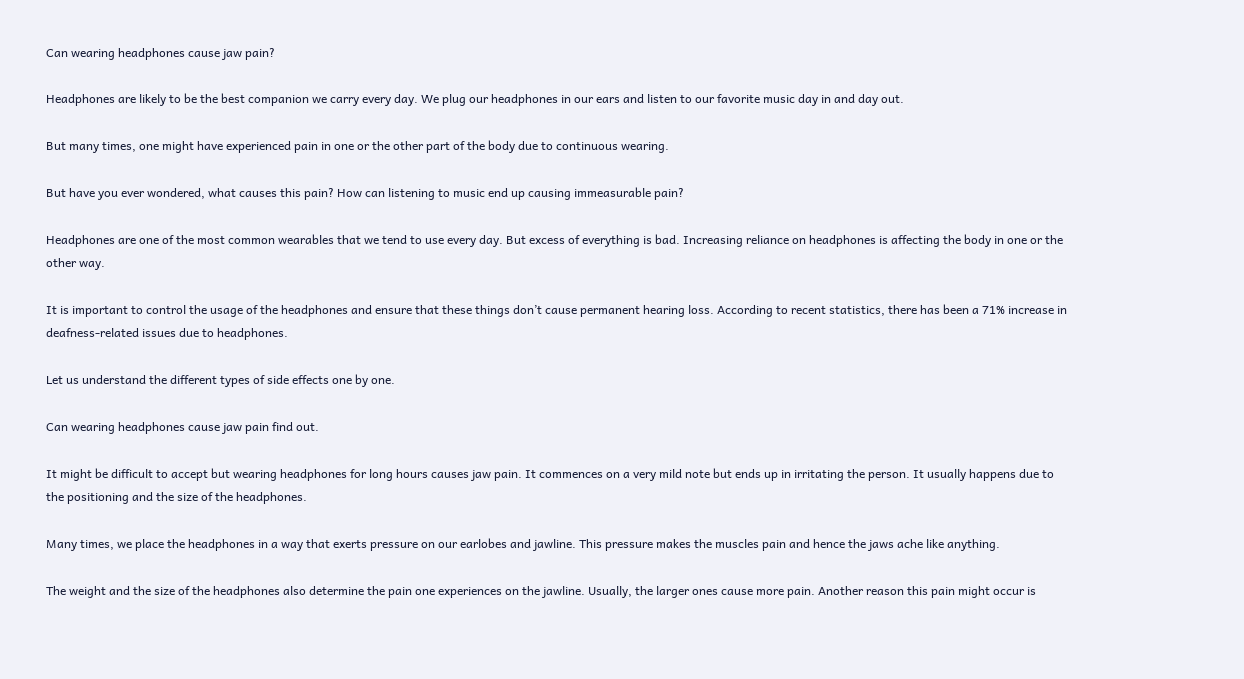Can wearing headphones cause jaw pain?

Headphones are likely to be the best companion we carry every day. We plug our headphones in our ears and listen to our favorite music day in and day out.

But many times, one might have experienced pain in one or the other part of the body due to continuous wearing.

But have you ever wondered, what causes this pain? How can listening to music end up causing immeasurable pain?

Headphones are one of the most common wearables that we tend to use every day. But excess of everything is bad. Increasing reliance on headphones is affecting the body in one or the other way.

It is important to control the usage of the headphones and ensure that these things don’t cause permanent hearing loss. According to recent statistics, there has been a 71% increase in deafness-related issues due to headphones.

Let us understand the different types of side effects one by one.

Can wearing headphones cause jaw pain find out.

It might be difficult to accept but wearing headphones for long hours causes jaw pain. It commences on a very mild note but ends up in irritating the person. It usually happens due to the positioning and the size of the headphones.

Many times, we place the headphones in a way that exerts pressure on our earlobes and jawline. This pressure makes the muscles pain and hence the jaws ache like anything.

The weight and the size of the headphones also determine the pain one experiences on the jawline. Usually, the larger ones cause more pain. Another reason this pain might occur is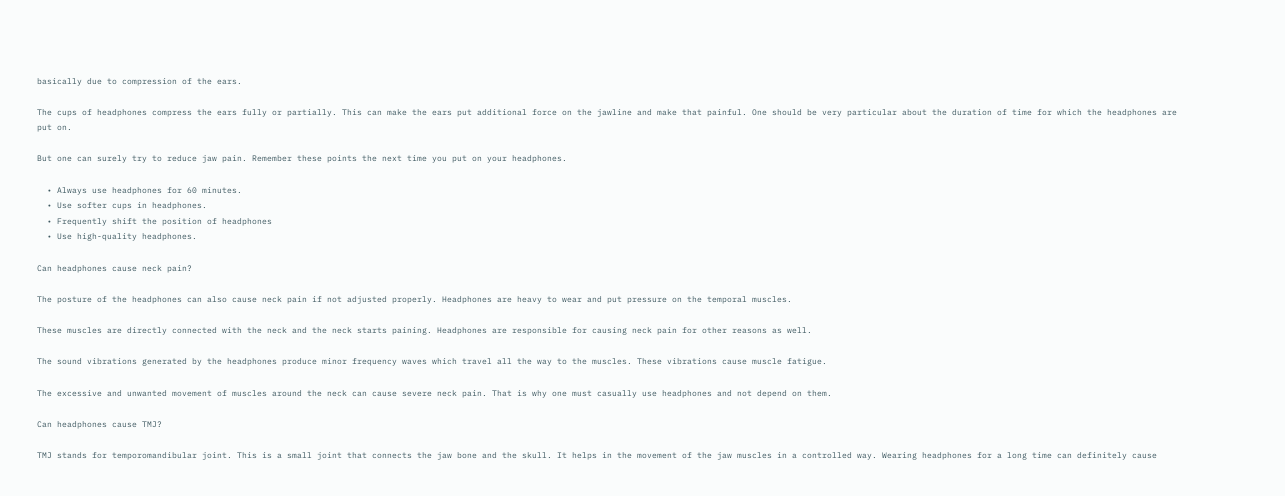basically due to compression of the ears.

The cups of headphones compress the ears fully or partially. This can make the ears put additional force on the jawline and make that painful. One should be very particular about the duration of time for which the headphones are put on.

But one can surely try to reduce jaw pain. Remember these points the next time you put on your headphones.

  • Always use headphones for 60 minutes.
  • Use softer cups in headphones.
  • Frequently shift the position of headphones
  • Use high-quality headphones.

Can headphones cause neck pain?

The posture of the headphones can also cause neck pain if not adjusted properly. Headphones are heavy to wear and put pressure on the temporal muscles.

These muscles are directly connected with the neck and the neck starts paining. Headphones are responsible for causing neck pain for other reasons as well.

The sound vibrations generated by the headphones produce minor frequency waves which travel all the way to the muscles. These vibrations cause muscle fatigue.

The excessive and unwanted movement of muscles around the neck can cause severe neck pain. That is why one must casually use headphones and not depend on them.

Can headphones cause TMJ?

TMJ stands for temporomandibular joint. This is a small joint that connects the jaw bone and the skull. It helps in the movement of the jaw muscles in a controlled way. Wearing headphones for a long time can definitely cause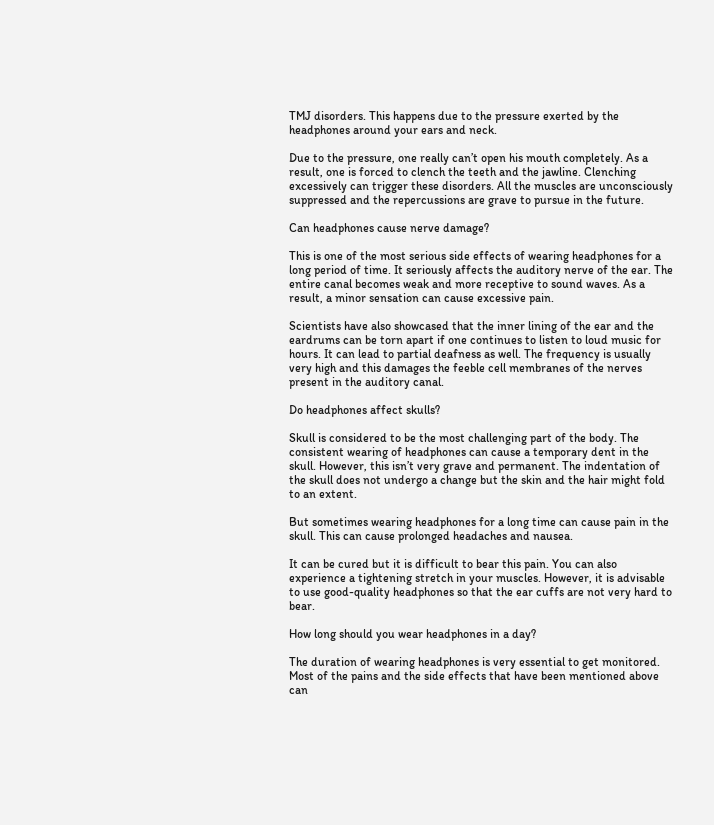TMJ disorders. This happens due to the pressure exerted by the headphones around your ears and neck.

Due to the pressure, one really can’t open his mouth completely. As a result, one is forced to clench the teeth and the jawline. Clenching excessively can trigger these disorders. All the muscles are unconsciously suppressed and the repercussions are grave to pursue in the future.

Can headphones cause nerve damage?

This is one of the most serious side effects of wearing headphones for a long period of time. It seriously affects the auditory nerve of the ear. The entire canal becomes weak and more receptive to sound waves. As a result, a minor sensation can cause excessive pain.

Scientists have also showcased that the inner lining of the ear and the eardrums can be torn apart if one continues to listen to loud music for hours. It can lead to partial deafness as well. The frequency is usually very high and this damages the feeble cell membranes of the nerves present in the auditory canal.

Do headphones affect skulls?

Skull is considered to be the most challenging part of the body. The consistent wearing of headphones can cause a temporary dent in the skull. However, this isn’t very grave and permanent. The indentation of the skull does not undergo a change but the skin and the hair might fold to an extent.

But sometimes wearing headphones for a long time can cause pain in the skull. This can cause prolonged headaches and nausea.

It can be cured but it is difficult to bear this pain. You can also experience a tightening stretch in your muscles. However, it is advisable to use good-quality headphones so that the ear cuffs are not very hard to bear.

How long should you wear headphones in a day?

The duration of wearing headphones is very essential to get monitored. Most of the pains and the side effects that have been mentioned above can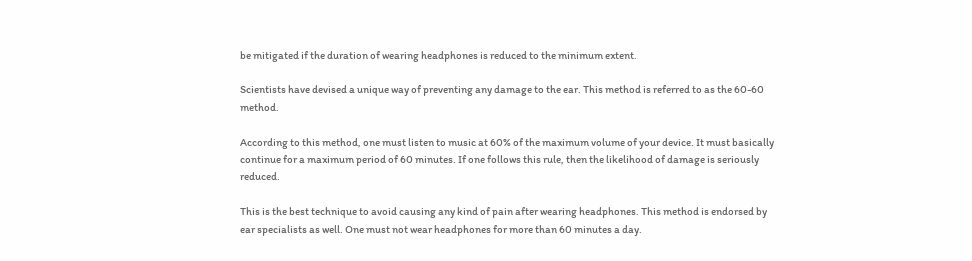be mitigated if the duration of wearing headphones is reduced to the minimum extent.

Scientists have devised a unique way of preventing any damage to the ear. This method is referred to as the 60-60 method.

According to this method, one must listen to music at 60% of the maximum volume of your device. It must basically continue for a maximum period of 60 minutes. If one follows this rule, then the likelihood of damage is seriously reduced.

This is the best technique to avoid causing any kind of pain after wearing headphones. This method is endorsed by ear specialists as well. One must not wear headphones for more than 60 minutes a day.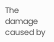The damage caused by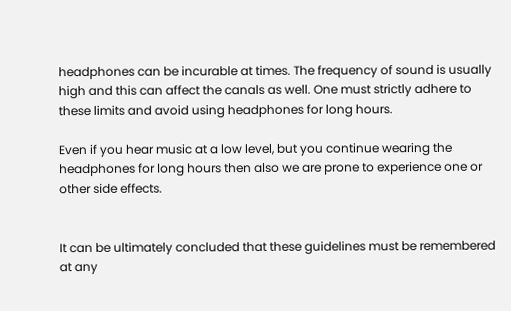headphones can be incurable at times. The frequency of sound is usually high and this can affect the canals as well. One must strictly adhere to these limits and avoid using headphones for long hours.

Even if you hear music at a low level, but you continue wearing the headphones for long hours then also we are prone to experience one or other side effects.


It can be ultimately concluded that these guidelines must be remembered at any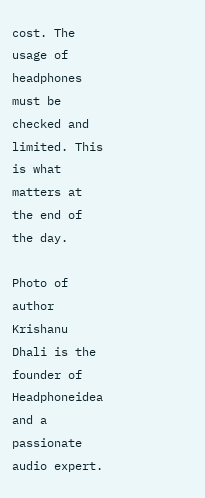cost. The usage of headphones must be checked and limited. This is what matters at the end of the day.

Photo of author
Krishanu Dhali is the founder of Headphoneidea and a passionate audio expert.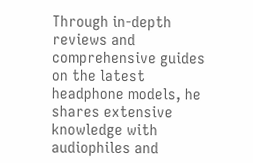Through in-depth reviews and comprehensive guides on the latest headphone models, he shares extensive knowledge with audiophiles and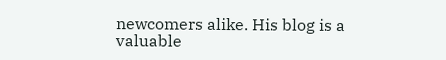newcomers alike. His blog is a valuable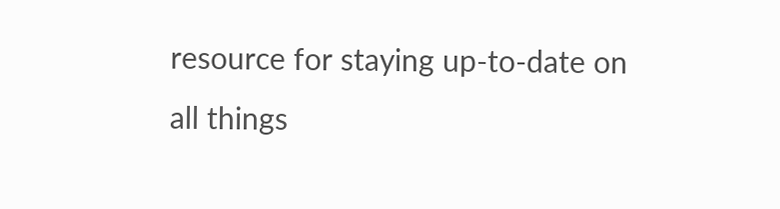resource for staying up-to-date on all things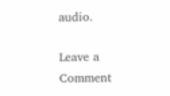audio.

Leave a Comment